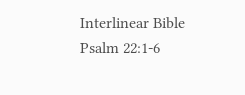Interlinear Bible Psalm 22:1-6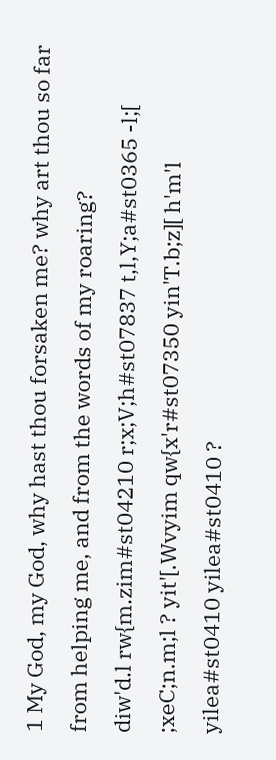1 My God, my God, why hast thou forsaken me? why art thou so far from helping me, and from the words of my roaring?
diw'd.l rw{m.zim#st04210 r;x;V;h#st07837 t,l,Y;a#st0365 -l;[ ;xeC;n.m;l ? yit'[.Wvyim qw{x'r#st07350 yin'T.b;z][ h'm'l yilea#st0410 yilea#st0410 ?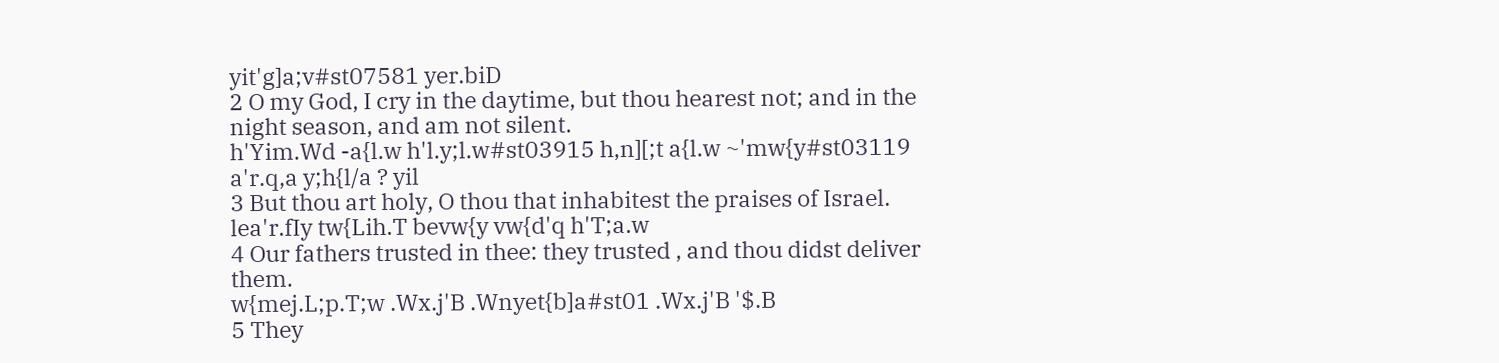yit'g]a;v#st07581 yer.biD
2 O my God, I cry in the daytime, but thou hearest not; and in the night season, and am not silent.
h'Yim.Wd -a{l.w h'l.y;l.w#st03915 h,n][;t a{l.w ~'mw{y#st03119 a'r.q,a y;h{l/a ? yil
3 But thou art holy, O thou that inhabitest the praises of Israel.
lea'r.fIy tw{Lih.T bevw{y vw{d'q h'T;a.w
4 Our fathers trusted in thee: they trusted , and thou didst deliver them.
w{mej.L;p.T;w .Wx.j'B .Wnyet{b]a#st01 .Wx.j'B '$.B
5 They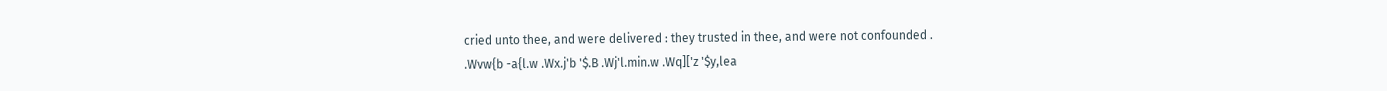cried unto thee, and were delivered : they trusted in thee, and were not confounded .
.Wvw{b -a{l.w .Wx.j'b '$.B .Wj'l.min.w .Wq]['z '$y,lea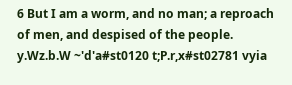6 But I am a worm, and no man; a reproach of men, and despised of the people.
y.Wz.b.W ~'d'a#st0120 t;P.r,x#st02781 vyia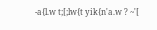-a{l.w t;[;lw{t yik{n'a.w ? ~'[